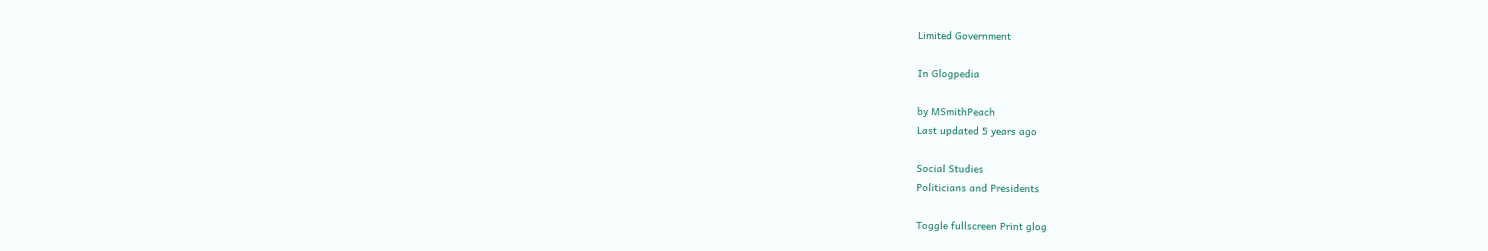Limited Government

In Glogpedia

by MSmithPeach
Last updated 5 years ago

Social Studies
Politicians and Presidents

Toggle fullscreen Print glog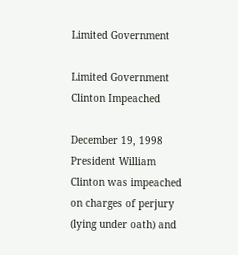Limited Government

Limited Government Clinton Impeached

December 19, 1998 President William Clinton was impeached on charges of perjury (lying under oath) and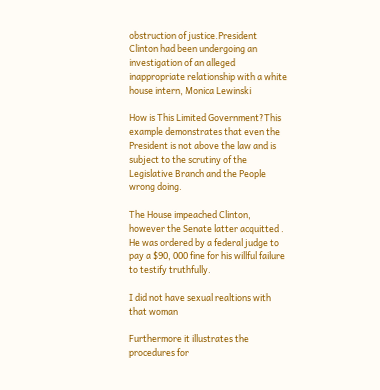obstruction of justice.President Clinton had been undergoing an investigation of an alleged inappropriate relationship with a white house intern, Monica Lewinski

How is This Limited Government?This example demonstrates that even the President is not above the law and is subject to the scrutiny of the Legislative Branch and the People wrong doing.

The House impeached Clinton, however the Senate latter acquitted . He was ordered by a federal judge to pay a $90, 000 fine for his willful failure to testify truthfully.

I did not have sexual realtions with that woman

Furthermore it illustrates the procedures for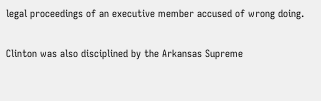legal proceedings of an executive member accused of wrong doing.

Clinton was also disciplined by the Arkansas Supreme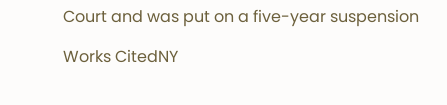Court and was put on a five-year suspension

Works CitedNY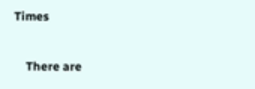Times


    There are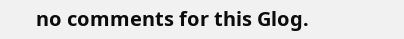no comments for this Glog.